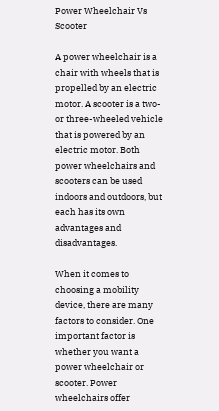Power Wheelchair Vs Scooter

A power wheelchair is a chair with wheels that is propelled by an electric motor. A scooter is a two- or three-wheeled vehicle that is powered by an electric motor. Both power wheelchairs and scooters can be used indoors and outdoors, but each has its own advantages and disadvantages.

When it comes to choosing a mobility device, there are many factors to consider. One important factor is whether you want a power wheelchair or scooter. Power wheelchairs offer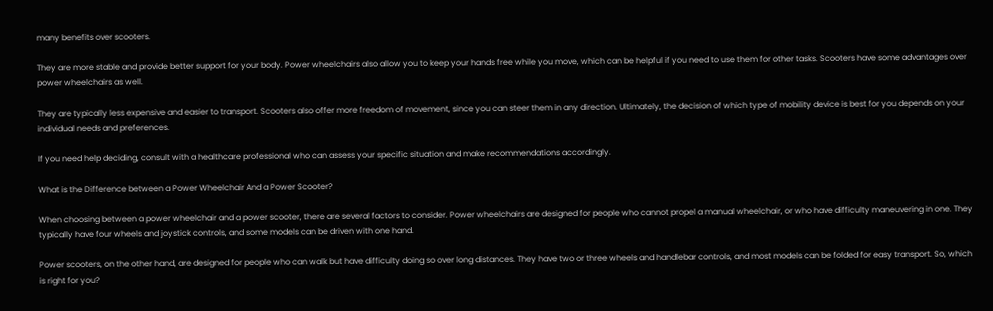many benefits over scooters.

They are more stable and provide better support for your body. Power wheelchairs also allow you to keep your hands free while you move, which can be helpful if you need to use them for other tasks. Scooters have some advantages over power wheelchairs as well.

They are typically less expensive and easier to transport. Scooters also offer more freedom of movement, since you can steer them in any direction. Ultimately, the decision of which type of mobility device is best for you depends on your individual needs and preferences.

If you need help deciding, consult with a healthcare professional who can assess your specific situation and make recommendations accordingly.

What is the Difference between a Power Wheelchair And a Power Scooter?

When choosing between a power wheelchair and a power scooter, there are several factors to consider. Power wheelchairs are designed for people who cannot propel a manual wheelchair, or who have difficulty maneuvering in one. They typically have four wheels and joystick controls, and some models can be driven with one hand.

Power scooters, on the other hand, are designed for people who can walk but have difficulty doing so over long distances. They have two or three wheels and handlebar controls, and most models can be folded for easy transport. So, which is right for you?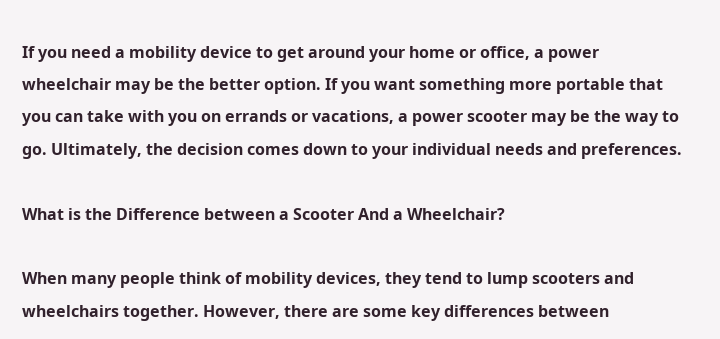If you need a mobility device to get around your home or office, a power wheelchair may be the better option. If you want something more portable that you can take with you on errands or vacations, a power scooter may be the way to go. Ultimately, the decision comes down to your individual needs and preferences.

What is the Difference between a Scooter And a Wheelchair?

When many people think of mobility devices, they tend to lump scooters and wheelchairs together. However, there are some key differences between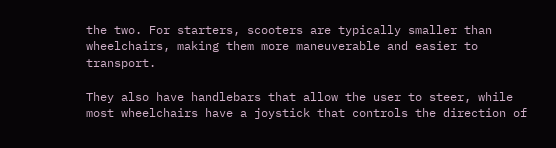the two. For starters, scooters are typically smaller than wheelchairs, making them more maneuverable and easier to transport.

They also have handlebars that allow the user to steer, while most wheelchairs have a joystick that controls the direction of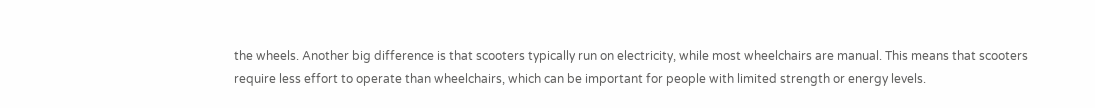the wheels. Another big difference is that scooters typically run on electricity, while most wheelchairs are manual. This means that scooters require less effort to operate than wheelchairs, which can be important for people with limited strength or energy levels.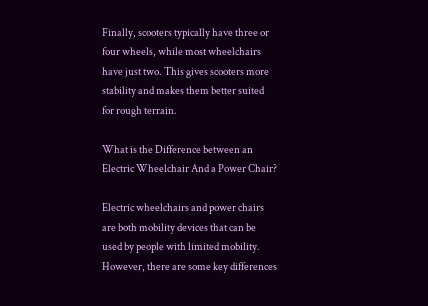Finally, scooters typically have three or four wheels, while most wheelchairs have just two. This gives scooters more stability and makes them better suited for rough terrain.

What is the Difference between an Electric Wheelchair And a Power Chair?

Electric wheelchairs and power chairs are both mobility devices that can be used by people with limited mobility. However, there are some key differences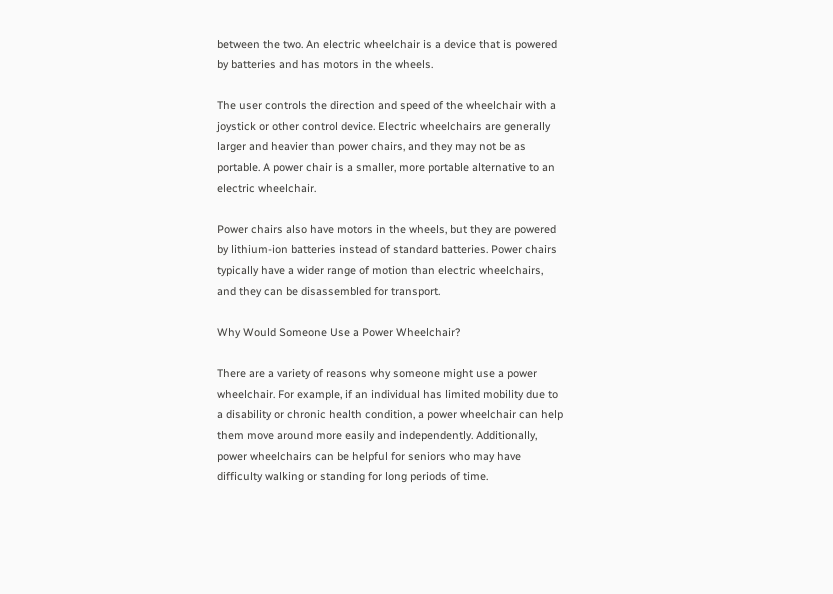between the two. An electric wheelchair is a device that is powered by batteries and has motors in the wheels.

The user controls the direction and speed of the wheelchair with a joystick or other control device. Electric wheelchairs are generally larger and heavier than power chairs, and they may not be as portable. A power chair is a smaller, more portable alternative to an electric wheelchair.

Power chairs also have motors in the wheels, but they are powered by lithium-ion batteries instead of standard batteries. Power chairs typically have a wider range of motion than electric wheelchairs, and they can be disassembled for transport.

Why Would Someone Use a Power Wheelchair?

There are a variety of reasons why someone might use a power wheelchair. For example, if an individual has limited mobility due to a disability or chronic health condition, a power wheelchair can help them move around more easily and independently. Additionally, power wheelchairs can be helpful for seniors who may have difficulty walking or standing for long periods of time.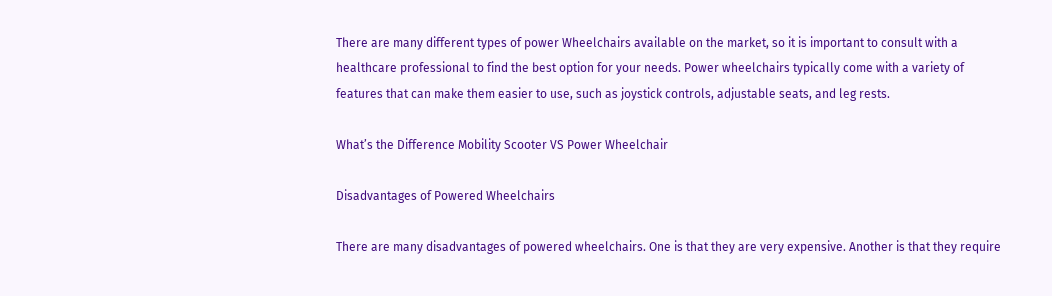There are many different types of power Wheelchairs available on the market, so it is important to consult with a healthcare professional to find the best option for your needs. Power wheelchairs typically come with a variety of features that can make them easier to use, such as joystick controls, adjustable seats, and leg rests.

What’s the Difference Mobility Scooter VS Power Wheelchair

Disadvantages of Powered Wheelchairs

There are many disadvantages of powered wheelchairs. One is that they are very expensive. Another is that they require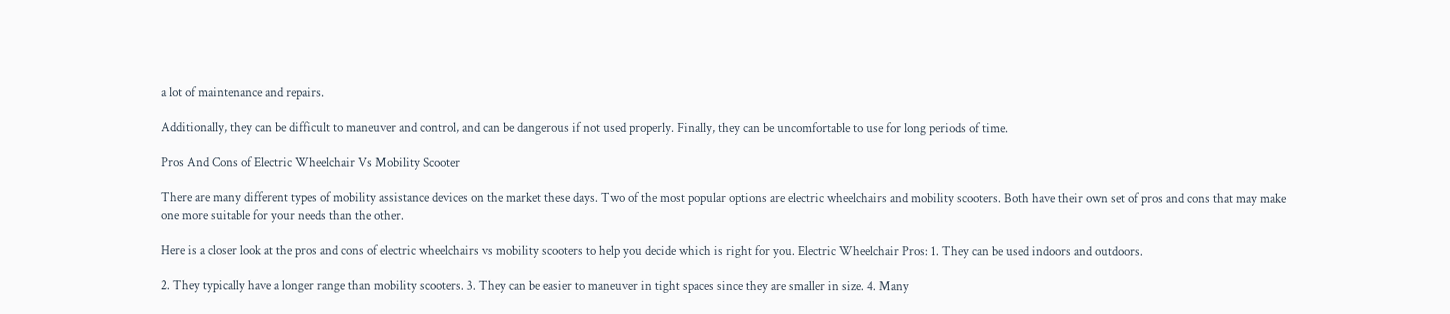a lot of maintenance and repairs.

Additionally, they can be difficult to maneuver and control, and can be dangerous if not used properly. Finally, they can be uncomfortable to use for long periods of time.

Pros And Cons of Electric Wheelchair Vs Mobility Scooter

There are many different types of mobility assistance devices on the market these days. Two of the most popular options are electric wheelchairs and mobility scooters. Both have their own set of pros and cons that may make one more suitable for your needs than the other.

Here is a closer look at the pros and cons of electric wheelchairs vs mobility scooters to help you decide which is right for you. Electric Wheelchair Pros: 1. They can be used indoors and outdoors.

2. They typically have a longer range than mobility scooters. 3. They can be easier to maneuver in tight spaces since they are smaller in size. 4. Many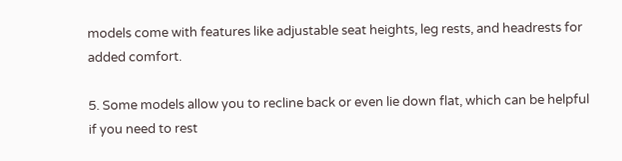models come with features like adjustable seat heights, leg rests, and headrests for added comfort.

5. Some models allow you to recline back or even lie down flat, which can be helpful if you need to rest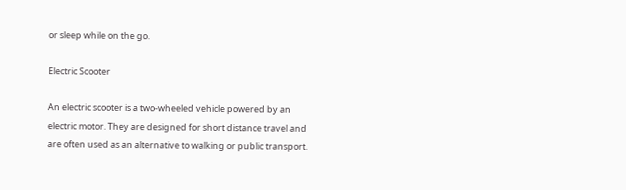or sleep while on the go.

Electric Scooter

An electric scooter is a two-wheeled vehicle powered by an electric motor. They are designed for short distance travel and are often used as an alternative to walking or public transport.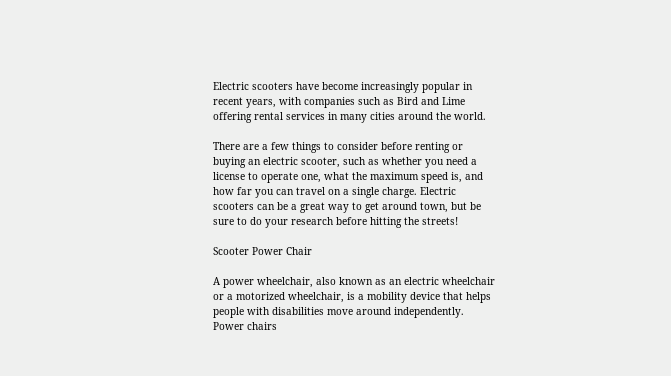Electric scooters have become increasingly popular in recent years, with companies such as Bird and Lime offering rental services in many cities around the world.

There are a few things to consider before renting or buying an electric scooter, such as whether you need a license to operate one, what the maximum speed is, and how far you can travel on a single charge. Electric scooters can be a great way to get around town, but be sure to do your research before hitting the streets!

Scooter Power Chair

A power wheelchair, also known as an electric wheelchair or a motorized wheelchair, is a mobility device that helps people with disabilities move around independently. Power chairs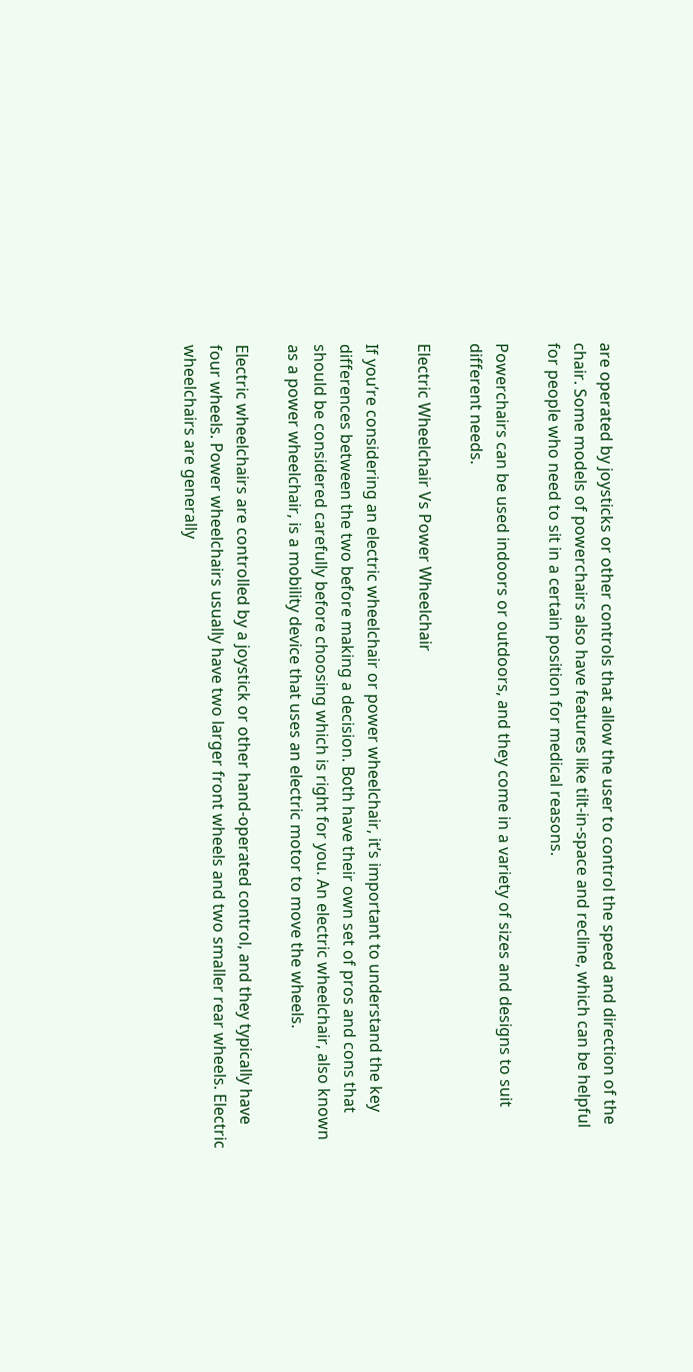are operated by joysticks or other controls that allow the user to control the speed and direction of the chair. Some models of powerchairs also have features like tilt-in-space and recline, which can be helpful for people who need to sit in a certain position for medical reasons.

Powerchairs can be used indoors or outdoors, and they come in a variety of sizes and designs to suit different needs.

Electric Wheelchair Vs Power Wheelchair

If you’re considering an electric wheelchair or power wheelchair, it’s important to understand the key differences between the two before making a decision. Both have their own set of pros and cons that should be considered carefully before choosing which is right for you. An electric wheelchair, also known as a power wheelchair, is a mobility device that uses an electric motor to move the wheels.

Electric wheelchairs are controlled by a joystick or other hand-operated control, and they typically have four wheels. Power wheelchairs usually have two larger front wheels and two smaller rear wheels. Electric wheelchairs are generally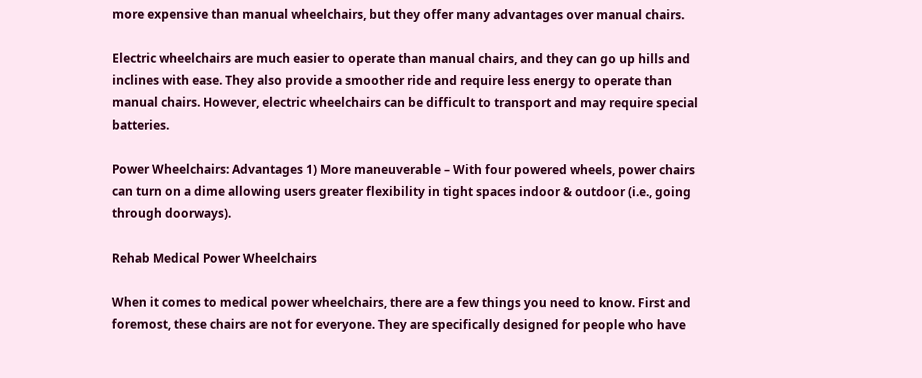more expensive than manual wheelchairs, but they offer many advantages over manual chairs.

Electric wheelchairs are much easier to operate than manual chairs, and they can go up hills and inclines with ease. They also provide a smoother ride and require less energy to operate than manual chairs. However, electric wheelchairs can be difficult to transport and may require special batteries.

Power Wheelchairs: Advantages 1) More maneuverable – With four powered wheels, power chairs can turn on a dime allowing users greater flexibility in tight spaces indoor & outdoor (i.e., going through doorways).

Rehab Medical Power Wheelchairs

When it comes to medical power wheelchairs, there are a few things you need to know. First and foremost, these chairs are not for everyone. They are specifically designed for people who have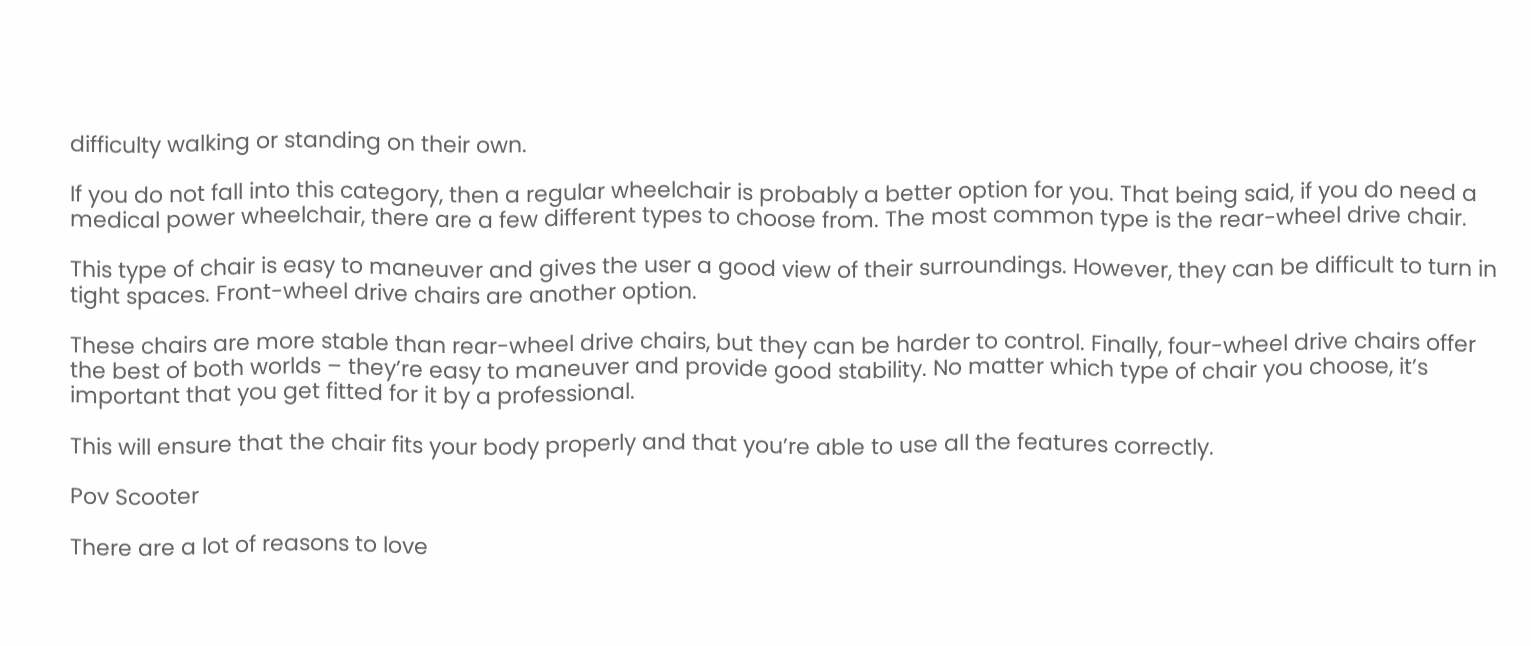difficulty walking or standing on their own.

If you do not fall into this category, then a regular wheelchair is probably a better option for you. That being said, if you do need a medical power wheelchair, there are a few different types to choose from. The most common type is the rear-wheel drive chair.

This type of chair is easy to maneuver and gives the user a good view of their surroundings. However, they can be difficult to turn in tight spaces. Front-wheel drive chairs are another option.

These chairs are more stable than rear-wheel drive chairs, but they can be harder to control. Finally, four-wheel drive chairs offer the best of both worlds – they’re easy to maneuver and provide good stability. No matter which type of chair you choose, it’s important that you get fitted for it by a professional.

This will ensure that the chair fits your body properly and that you’re able to use all the features correctly.

Pov Scooter

There are a lot of reasons to love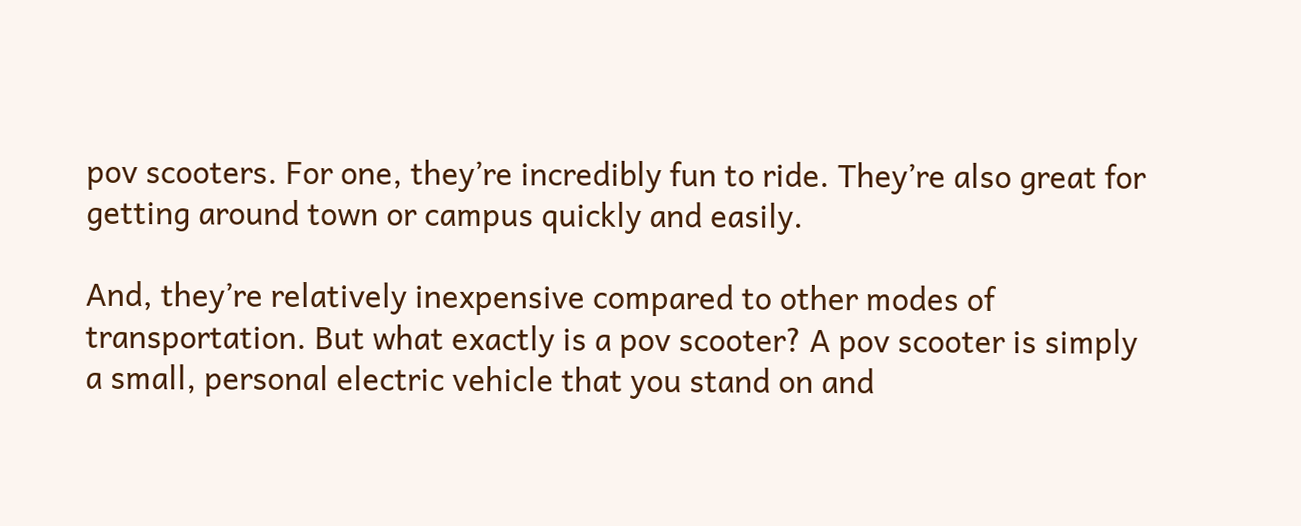pov scooters. For one, they’re incredibly fun to ride. They’re also great for getting around town or campus quickly and easily.

And, they’re relatively inexpensive compared to other modes of transportation. But what exactly is a pov scooter? A pov scooter is simply a small, personal electric vehicle that you stand on and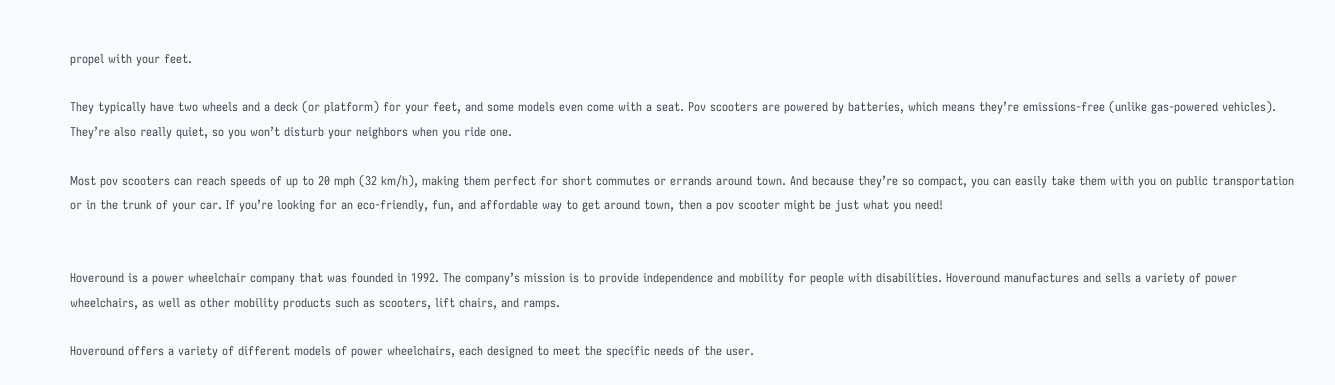propel with your feet.

They typically have two wheels and a deck (or platform) for your feet, and some models even come with a seat. Pov scooters are powered by batteries, which means they’re emissions-free (unlike gas-powered vehicles). They’re also really quiet, so you won’t disturb your neighbors when you ride one.

Most pov scooters can reach speeds of up to 20 mph (32 km/h), making them perfect for short commutes or errands around town. And because they’re so compact, you can easily take them with you on public transportation or in the trunk of your car. If you’re looking for an eco-friendly, fun, and affordable way to get around town, then a pov scooter might be just what you need!


Hoveround is a power wheelchair company that was founded in 1992. The company’s mission is to provide independence and mobility for people with disabilities. Hoveround manufactures and sells a variety of power wheelchairs, as well as other mobility products such as scooters, lift chairs, and ramps.

Hoveround offers a variety of different models of power wheelchairs, each designed to meet the specific needs of the user.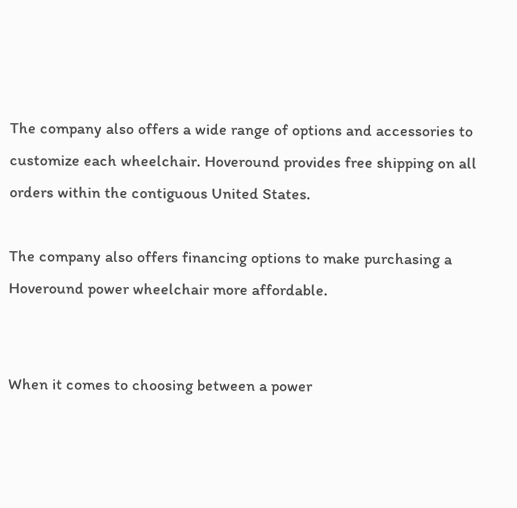The company also offers a wide range of options and accessories to customize each wheelchair. Hoveround provides free shipping on all orders within the contiguous United States.

The company also offers financing options to make purchasing a Hoveround power wheelchair more affordable.


When it comes to choosing between a power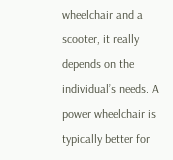wheelchair and a scooter, it really depends on the individual’s needs. A power wheelchair is typically better for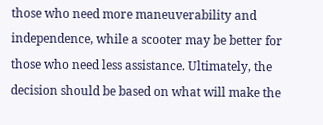those who need more maneuverability and independence, while a scooter may be better for those who need less assistance. Ultimately, the decision should be based on what will make the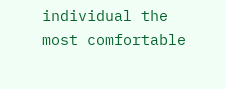individual the most comfortable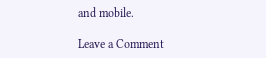and mobile.

Leave a Comment